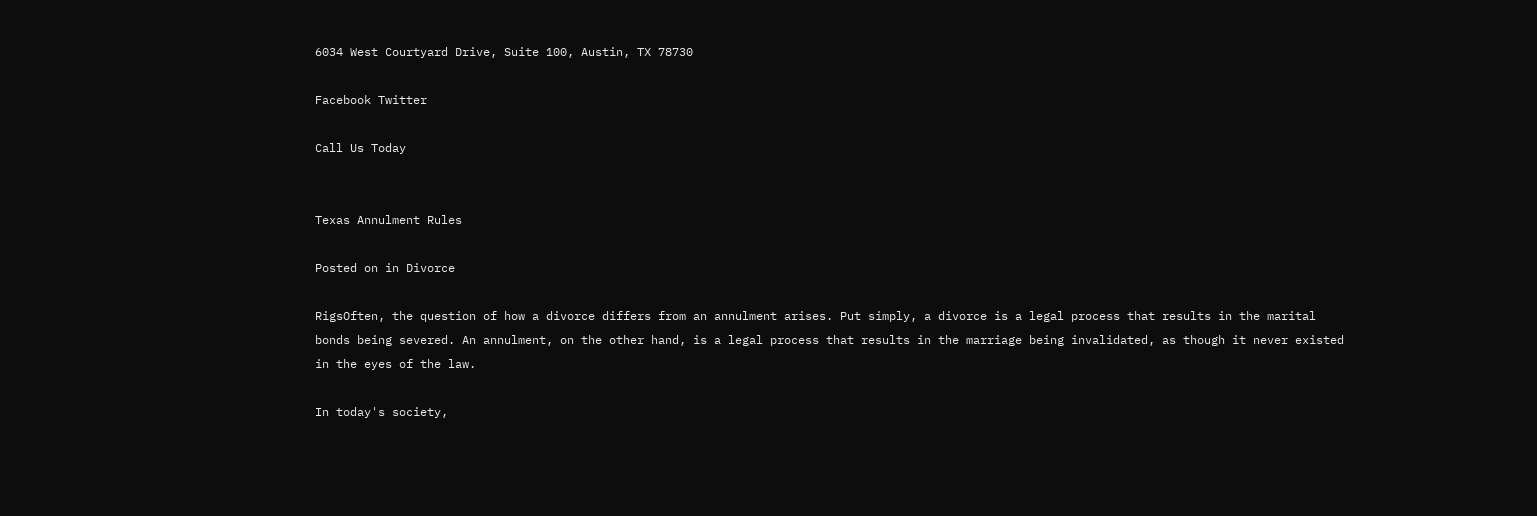6034 West Courtyard Drive, Suite 100, Austin, TX 78730

Facebook Twitter

Call Us Today


Texas Annulment Rules

Posted on in Divorce

RigsOften, the question of how a divorce differs from an annulment arises. Put simply, a divorce is a legal process that results in the marital bonds being severed. An annulment, on the other hand, is a legal process that results in the marriage being invalidated, as though it never existed in the eyes of the law.

In today's society,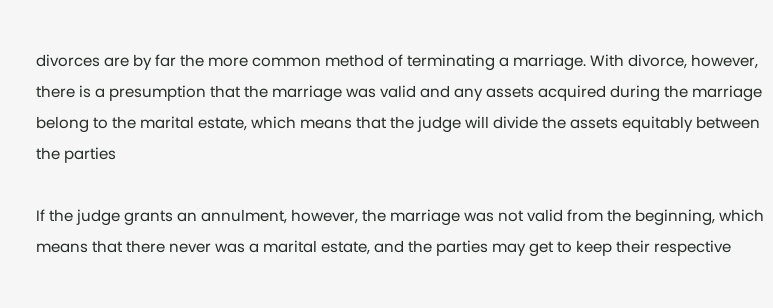divorces are by far the more common method of terminating a marriage. With divorce, however, there is a presumption that the marriage was valid and any assets acquired during the marriage belong to the marital estate, which means that the judge will divide the assets equitably between the parties

If the judge grants an annulment, however, the marriage was not valid from the beginning, which means that there never was a marital estate, and the parties may get to keep their respective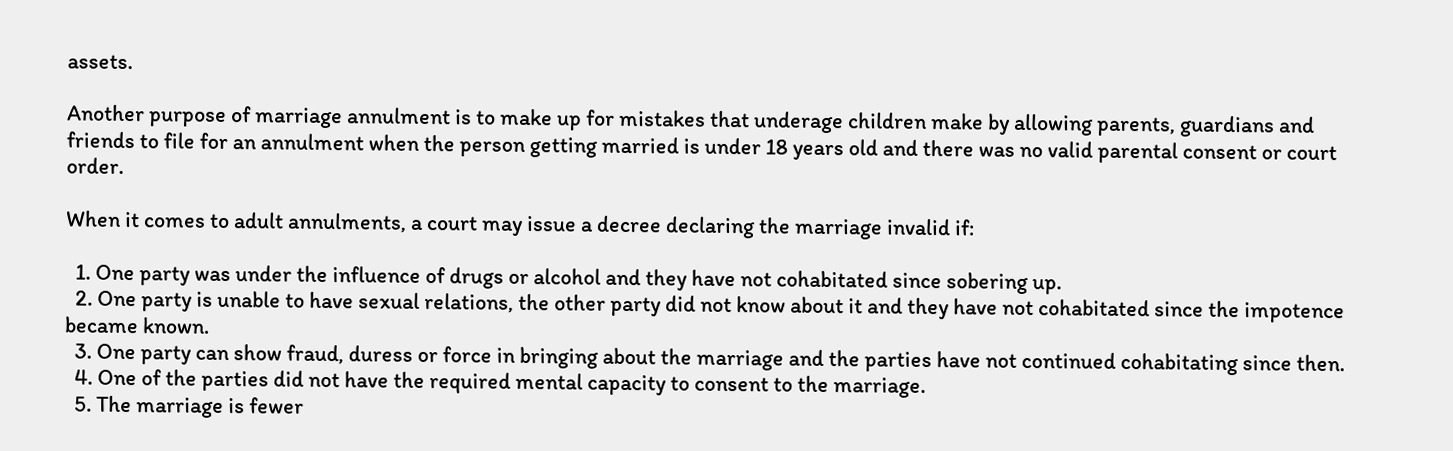assets.

Another purpose of marriage annulment is to make up for mistakes that underage children make by allowing parents, guardians and friends to file for an annulment when the person getting married is under 18 years old and there was no valid parental consent or court order.

When it comes to adult annulments, a court may issue a decree declaring the marriage invalid if:

  1. One party was under the influence of drugs or alcohol and they have not cohabitated since sobering up.
  2. One party is unable to have sexual relations, the other party did not know about it and they have not cohabitated since the impotence became known.
  3. One party can show fraud, duress or force in bringing about the marriage and the parties have not continued cohabitating since then.
  4. One of the parties did not have the required mental capacity to consent to the marriage.
  5. The marriage is fewer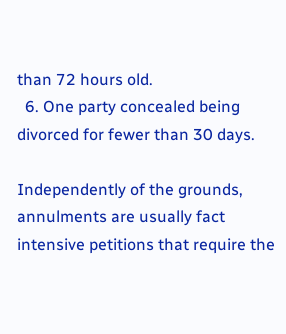than 72 hours old.
  6. One party concealed being divorced for fewer than 30 days.

Independently of the grounds, annulments are usually fact intensive petitions that require the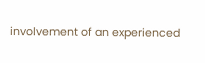involvement of an experienced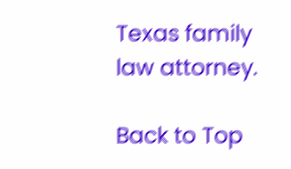Texas family law attorney.

Back to Top